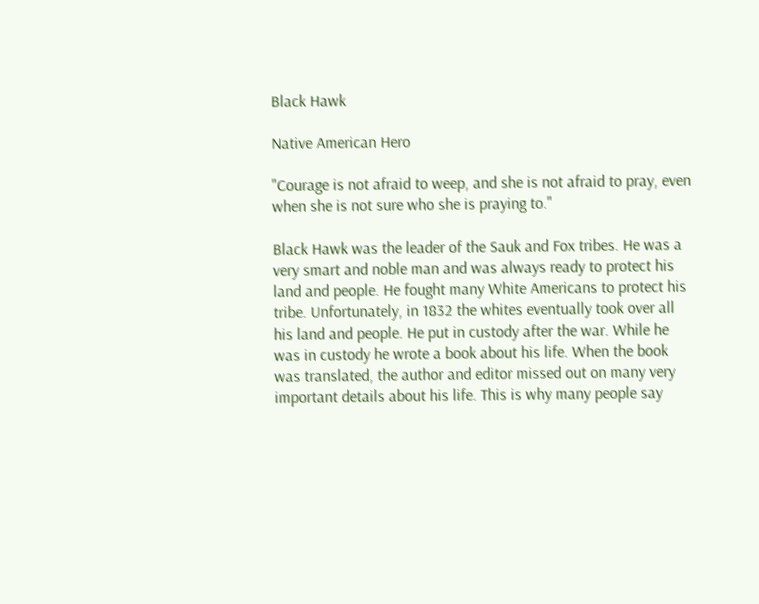Black Hawk

Native American Hero

"Courage is not afraid to weep, and she is not afraid to pray, even when she is not sure who she is praying to."

Black Hawk was the leader of the Sauk and Fox tribes. He was a very smart and noble man and was always ready to protect his land and people. He fought many White Americans to protect his tribe. Unfortunately, in 1832 the whites eventually took over all his land and people. He put in custody after the war. While he was in custody he wrote a book about his life. When the book was translated, the author and editor missed out on many very important details about his life. This is why many people say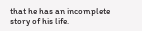that he has an incomplete story of his life.